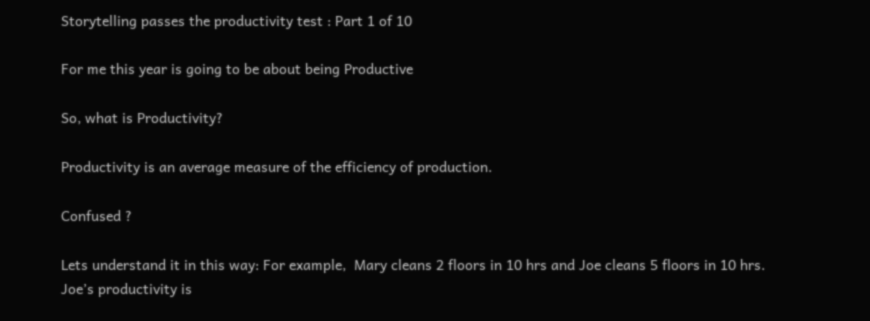Storytelling passes the productivity test : Part 1 of 10

For me this year is going to be about being Productive

So, what is Productivity?

Productivity is an average measure of the efficiency of production.

Confused ?

Lets understand it in this way: For example,  Mary cleans 2 floors in 10 hrs and Joe cleans 5 floors in 10 hrs. Joe’s productivity is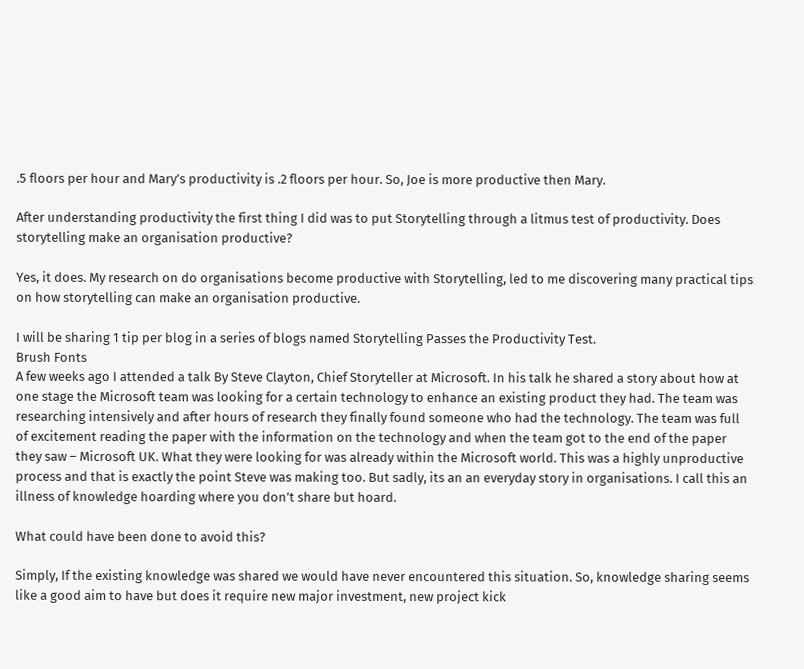.5 floors per hour and Mary’s productivity is .2 floors per hour. So, Joe is more productive then Mary.

After understanding productivity the first thing I did was to put Storytelling through a litmus test of productivity. Does storytelling make an organisation productive?

Yes, it does. My research on do organisations become productive with Storytelling, led to me discovering many practical tips on how storytelling can make an organisation productive.

I will be sharing 1 tip per blog in a series of blogs named Storytelling Passes the Productivity Test.
Brush Fonts
A few weeks ago I attended a talk By Steve Clayton, Chief Storyteller at Microsoft. In his talk he shared a story about how at one stage the Microsoft team was looking for a certain technology to enhance an existing product they had. The team was researching intensively and after hours of research they finally found someone who had the technology. The team was full of excitement reading the paper with the information on the technology and when the team got to the end of the paper they saw – Microsoft UK. What they were looking for was already within the Microsoft world. This was a highly unproductive process and that is exactly the point Steve was making too. But sadly, its an an everyday story in organisations. I call this an illness of knowledge hoarding where you don’t share but hoard.

What could have been done to avoid this?

Simply, If the existing knowledge was shared we would have never encountered this situation. So, knowledge sharing seems like a good aim to have but does it require new major investment, new project kick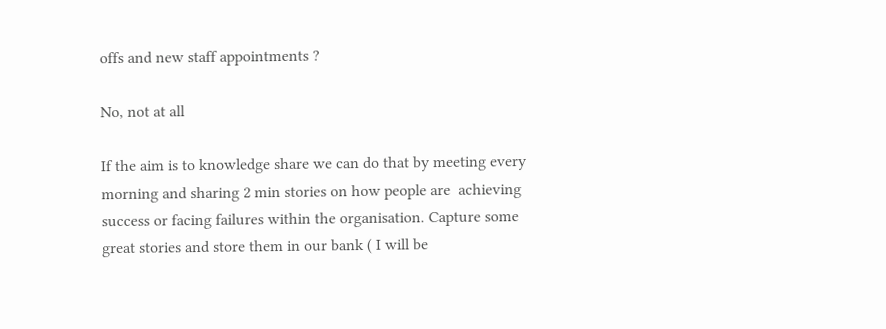offs and new staff appointments ?

No, not at all

If the aim is to knowledge share we can do that by meeting every morning and sharing 2 min stories on how people are  achieving success or facing failures within the organisation. Capture some great stories and store them in our bank ( I will be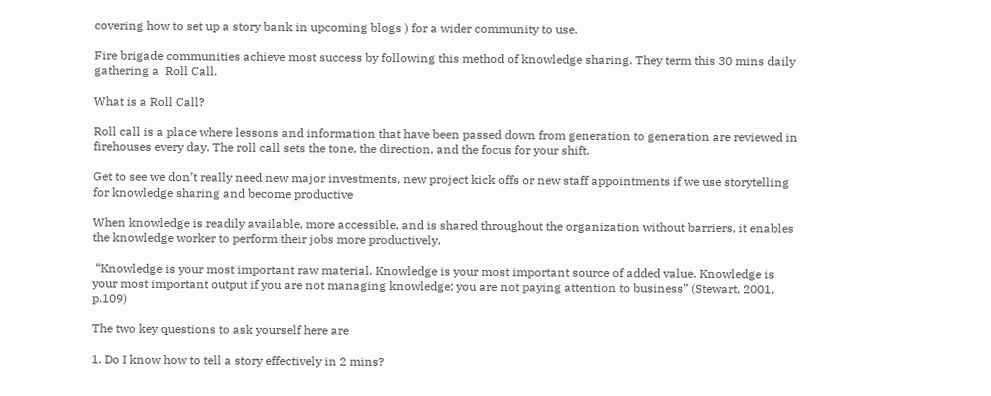covering how to set up a story bank in upcoming blogs ) for a wider community to use.

Fire brigade communities achieve most success by following this method of knowledge sharing. They term this 30 mins daily gathering a  Roll Call.

What is a Roll Call?

Roll call is a place where lessons and information that have been passed down from generation to generation are reviewed in firehouses every day. The roll call sets the tone, the direction, and the focus for your shift.

Get to see we don’t really need new major investments, new project kick offs or new staff appointments if we use storytelling for knowledge sharing and become productive

When knowledge is readily available, more accessible, and is shared throughout the organization without barriers, it enables the knowledge worker to perform their jobs more productively.

 “Knowledge is your most important raw material. Knowledge is your most important source of added value. Knowledge is your most important output if you are not managing knowledge; you are not paying attention to business” (Stewart, 2001, p.109)

The two key questions to ask yourself here are

1. Do I know how to tell a story effectively in 2 mins?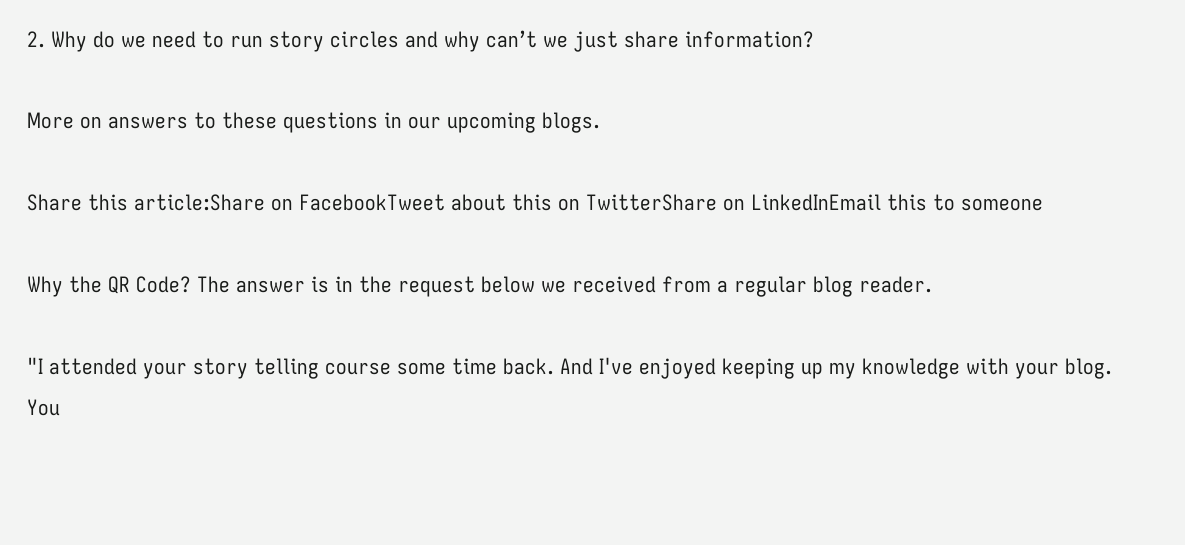2. Why do we need to run story circles and why can’t we just share information?

More on answers to these questions in our upcoming blogs.

Share this article:Share on FacebookTweet about this on TwitterShare on LinkedInEmail this to someone

Why the QR Code? The answer is in the request below we received from a regular blog reader.

"I attended your story telling course some time back. And I've enjoyed keeping up my knowledge with your blog. You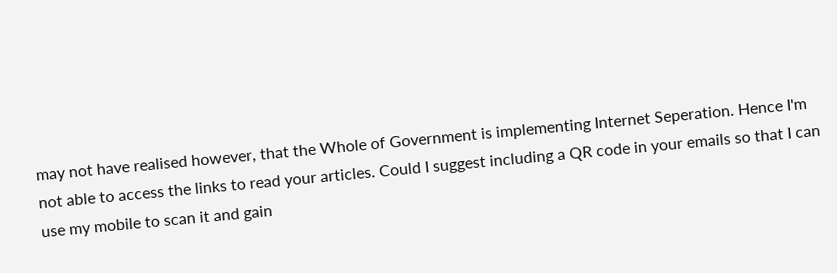may not have realised however, that the Whole of Government is implementing Internet Seperation. Hence I'm not able to access the links to read your articles. Could I suggest including a QR code in your emails so that I can use my mobile to scan it and gain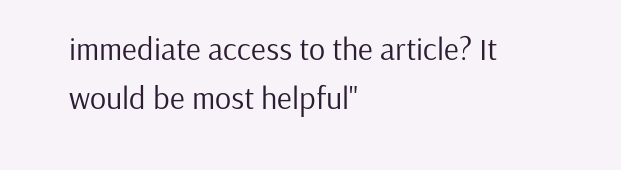immediate access to the article? It would be most helpful"